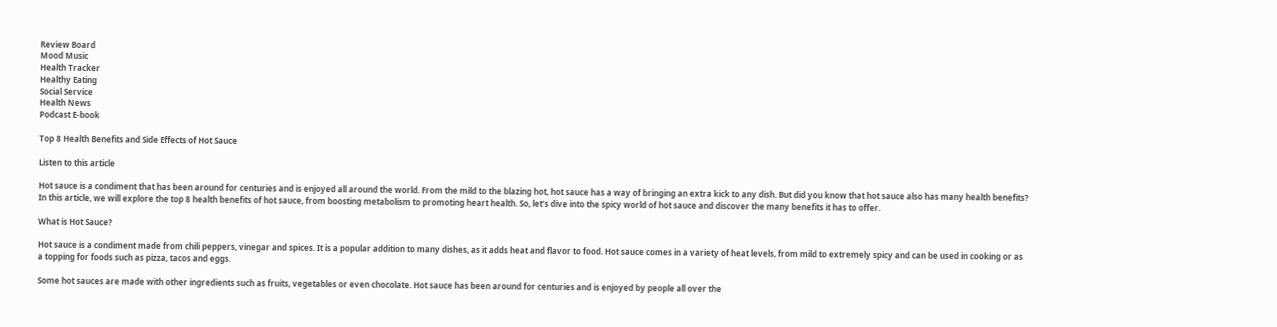Review Board
Mood Music
Health Tracker
Healthy Eating
Social Service
Health News
Podcast E-book

Top 8 Health Benefits and Side Effects of Hot Sauce

Listen to this article

Hot sauce is a condiment that has been around for centuries and is enjoyed all around the world. From the mild to the blazing hot, hot sauce has a way of bringing an extra kick to any dish. But did you know that hot sauce also has many health benefits? In this article, we will explore the top 8 health benefits of hot sauce, from boosting metabolism to promoting heart health. So, let’s dive into the spicy world of hot sauce and discover the many benefits it has to offer.

What is Hot Sauce?

Hot sauce is a condiment made from chili peppers, vinegar and spices. It is a popular addition to many dishes, as it adds heat and flavor to food. Hot sauce comes in a variety of heat levels, from mild to extremely spicy and can be used in cooking or as a topping for foods such as pizza, tacos and eggs.

Some hot sauces are made with other ingredients such as fruits, vegetables or even chocolate. Hot sauce has been around for centuries and is enjoyed by people all over the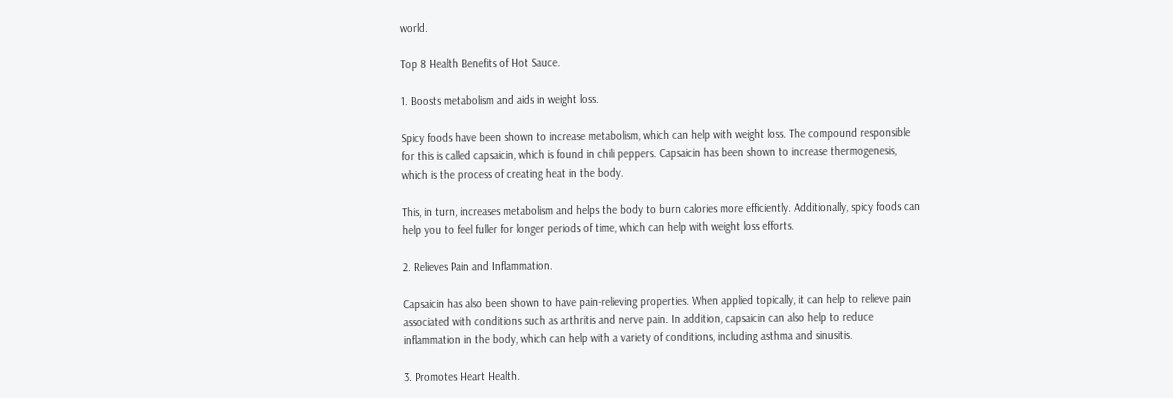world.

Top 8 Health Benefits of Hot Sauce.

1. Boosts metabolism and aids in weight loss.

Spicy foods have been shown to increase metabolism, which can help with weight loss. The compound responsible for this is called capsaicin, which is found in chili peppers. Capsaicin has been shown to increase thermogenesis, which is the process of creating heat in the body.

This, in turn, increases metabolism and helps the body to burn calories more efficiently. Additionally, spicy foods can help you to feel fuller for longer periods of time, which can help with weight loss efforts.

2. Relieves Pain and Inflammation.

Capsaicin has also been shown to have pain-relieving properties. When applied topically, it can help to relieve pain associated with conditions such as arthritis and nerve pain. In addition, capsaicin can also help to reduce inflammation in the body, which can help with a variety of conditions, including asthma and sinusitis.

3. Promotes Heart Health.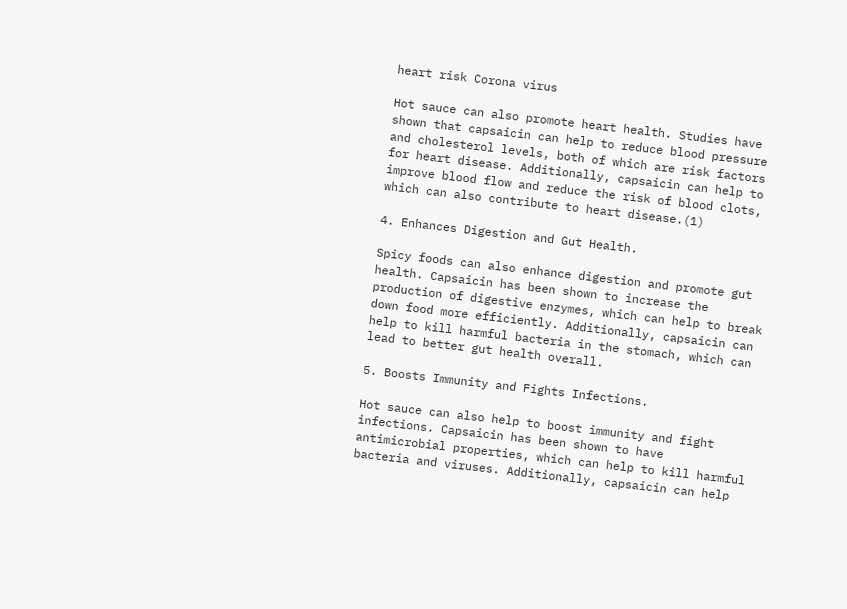heart risk Corona virus

Hot sauce can also promote heart health. Studies have shown that capsaicin can help to reduce blood pressure and cholesterol levels, both of which are risk factors for heart disease. Additionally, capsaicin can help to improve blood flow and reduce the risk of blood clots, which can also contribute to heart disease.(1)

4. Enhances Digestion and Gut Health.

Spicy foods can also enhance digestion and promote gut health. Capsaicin has been shown to increase the production of digestive enzymes, which can help to break down food more efficiently. Additionally, capsaicin can help to kill harmful bacteria in the stomach, which can lead to better gut health overall.

5. Boosts Immunity and Fights Infections.

Hot sauce can also help to boost immunity and fight infections. Capsaicin has been shown to have antimicrobial properties, which can help to kill harmful bacteria and viruses. Additionally, capsaicin can help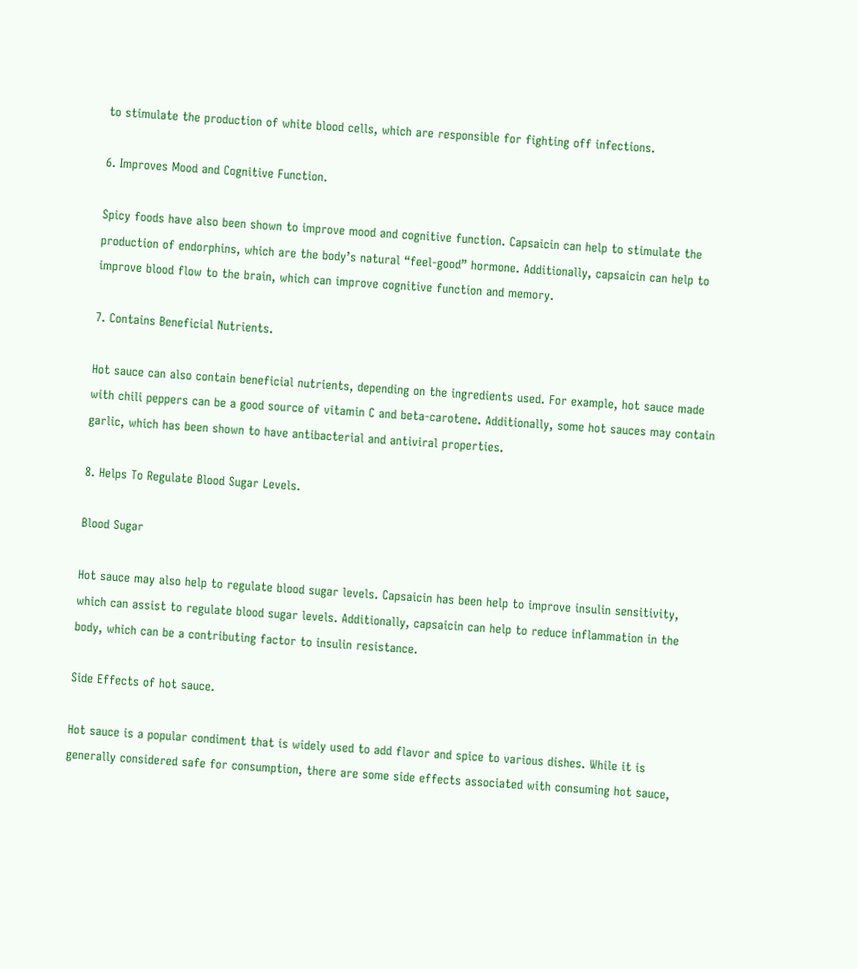to stimulate the production of white blood cells, which are responsible for fighting off infections.

6. Improves Mood and Cognitive Function.

Spicy foods have also been shown to improve mood and cognitive function. Capsaicin can help to stimulate the production of endorphins, which are the body’s natural “feel-good” hormone. Additionally, capsaicin can help to improve blood flow to the brain, which can improve cognitive function and memory.

7. Contains Beneficial Nutrients.

Hot sauce can also contain beneficial nutrients, depending on the ingredients used. For example, hot sauce made with chili peppers can be a good source of vitamin C and beta-carotene. Additionally, some hot sauces may contain garlic, which has been shown to have antibacterial and antiviral properties.

8. Helps To Regulate Blood Sugar Levels.

Blood Sugar

Hot sauce may also help to regulate blood sugar levels. Capsaicin has been help to improve insulin sensitivity, which can assist to regulate blood sugar levels. Additionally, capsaicin can help to reduce inflammation in the body, which can be a contributing factor to insulin resistance.

Side Effects of hot sauce.

Hot sauce is a popular condiment that is widely used to add flavor and spice to various dishes. While it is generally considered safe for consumption, there are some side effects associated with consuming hot sauce,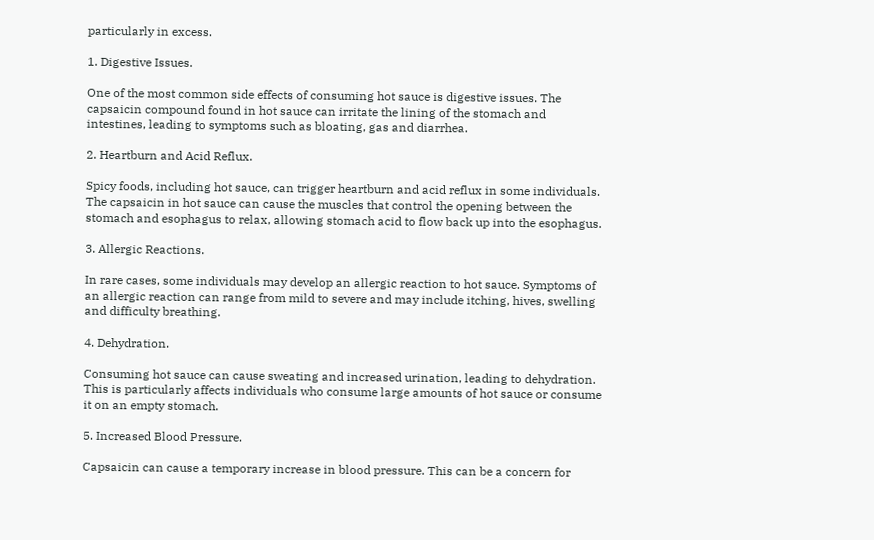particularly in excess.

1. Digestive Issues.

One of the most common side effects of consuming hot sauce is digestive issues. The capsaicin compound found in hot sauce can irritate the lining of the stomach and intestines, leading to symptoms such as bloating, gas and diarrhea.

2. Heartburn and Acid Reflux.

Spicy foods, including hot sauce, can trigger heartburn and acid reflux in some individuals. The capsaicin in hot sauce can cause the muscles that control the opening between the stomach and esophagus to relax, allowing stomach acid to flow back up into the esophagus.

3. Allergic Reactions.

In rare cases, some individuals may develop an allergic reaction to hot sauce. Symptoms of an allergic reaction can range from mild to severe and may include itching, hives, swelling and difficulty breathing.

4. Dehydration.

Consuming hot sauce can cause sweating and increased urination, leading to dehydration. This is particularly affects individuals who consume large amounts of hot sauce or consume it on an empty stomach.

5. Increased Blood Pressure.

Capsaicin can cause a temporary increase in blood pressure. This can be a concern for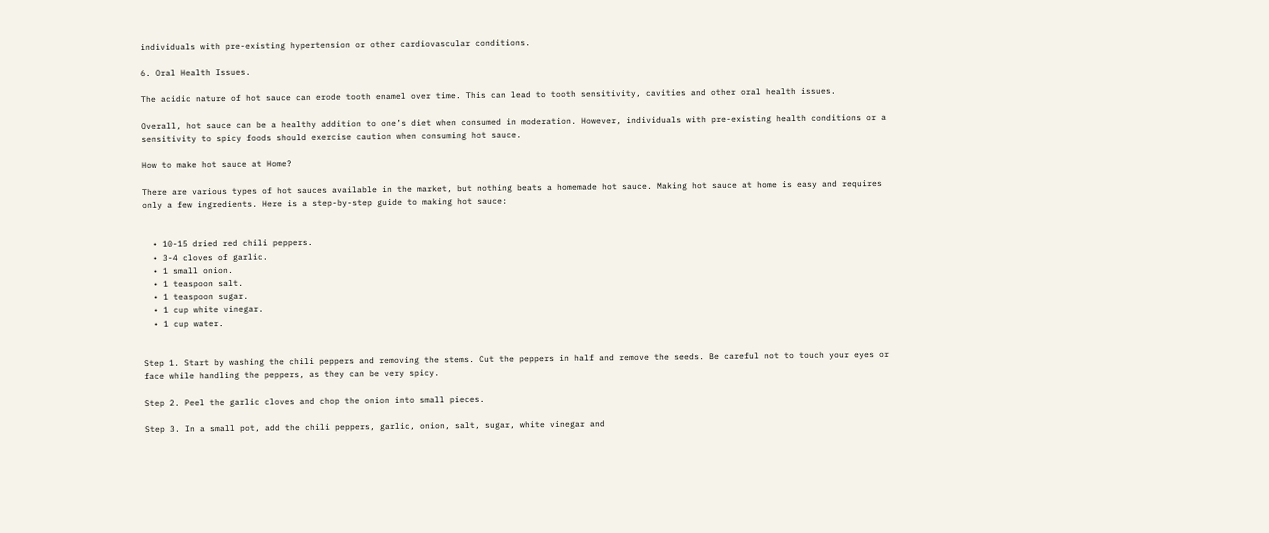individuals with pre-existing hypertension or other cardiovascular conditions.

6. Oral Health Issues.

The acidic nature of hot sauce can erode tooth enamel over time. This can lead to tooth sensitivity, cavities and other oral health issues.

Overall, hot sauce can be a healthy addition to one’s diet when consumed in moderation. However, individuals with pre-existing health conditions or a sensitivity to spicy foods should exercise caution when consuming hot sauce.

How to make hot sauce at Home?

There are various types of hot sauces available in the market, but nothing beats a homemade hot sauce. Making hot sauce at home is easy and requires only a few ingredients. Here is a step-by-step guide to making hot sauce:


  • 10-15 dried red chili peppers.
  • 3-4 cloves of garlic.
  • 1 small onion.
  • 1 teaspoon salt.
  • 1 teaspoon sugar.
  • 1 cup white vinegar.
  • 1 cup water.


Step 1. Start by washing the chili peppers and removing the stems. Cut the peppers in half and remove the seeds. Be careful not to touch your eyes or face while handling the peppers, as they can be very spicy.

Step 2. Peel the garlic cloves and chop the onion into small pieces.

Step 3. In a small pot, add the chili peppers, garlic, onion, salt, sugar, white vinegar and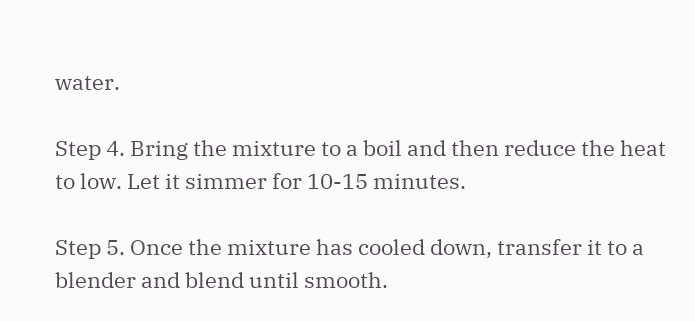water.

Step 4. Bring the mixture to a boil and then reduce the heat to low. Let it simmer for 10-15 minutes.

Step 5. Once the mixture has cooled down, transfer it to a blender and blend until smooth.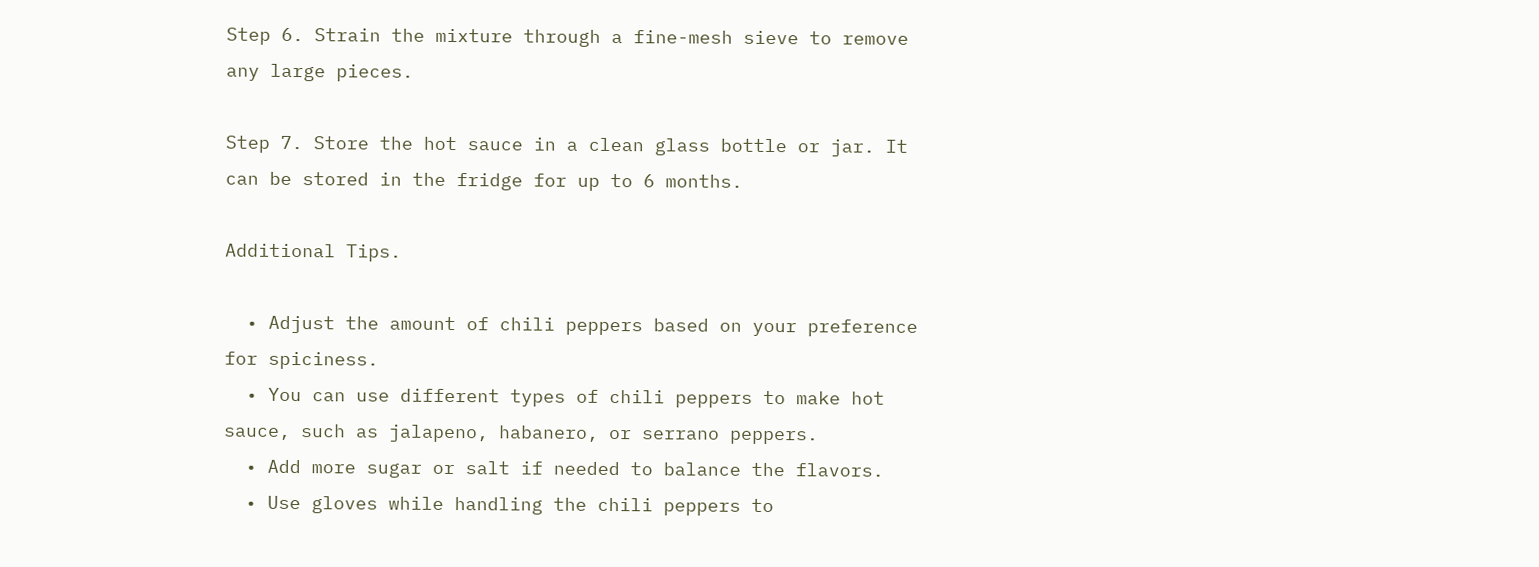Step 6. Strain the mixture through a fine-mesh sieve to remove any large pieces.

Step 7. Store the hot sauce in a clean glass bottle or jar. It can be stored in the fridge for up to 6 months.

Additional Tips.

  • Adjust the amount of chili peppers based on your preference for spiciness.
  • You can use different types of chili peppers to make hot sauce, such as jalapeno, habanero, or serrano peppers.
  • Add more sugar or salt if needed to balance the flavors.
  • Use gloves while handling the chili peppers to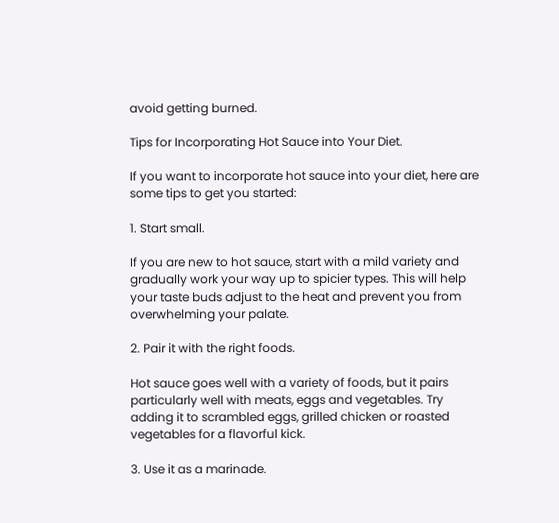avoid getting burned.

Tips for Incorporating Hot Sauce into Your Diet.

If you want to incorporate hot sauce into your diet, here are some tips to get you started:

1. Start small.

If you are new to hot sauce, start with a mild variety and gradually work your way up to spicier types. This will help your taste buds adjust to the heat and prevent you from overwhelming your palate.

2. Pair it with the right foods.

Hot sauce goes well with a variety of foods, but it pairs particularly well with meats, eggs and vegetables. Try adding it to scrambled eggs, grilled chicken or roasted vegetables for a flavorful kick.

3. Use it as a marinade.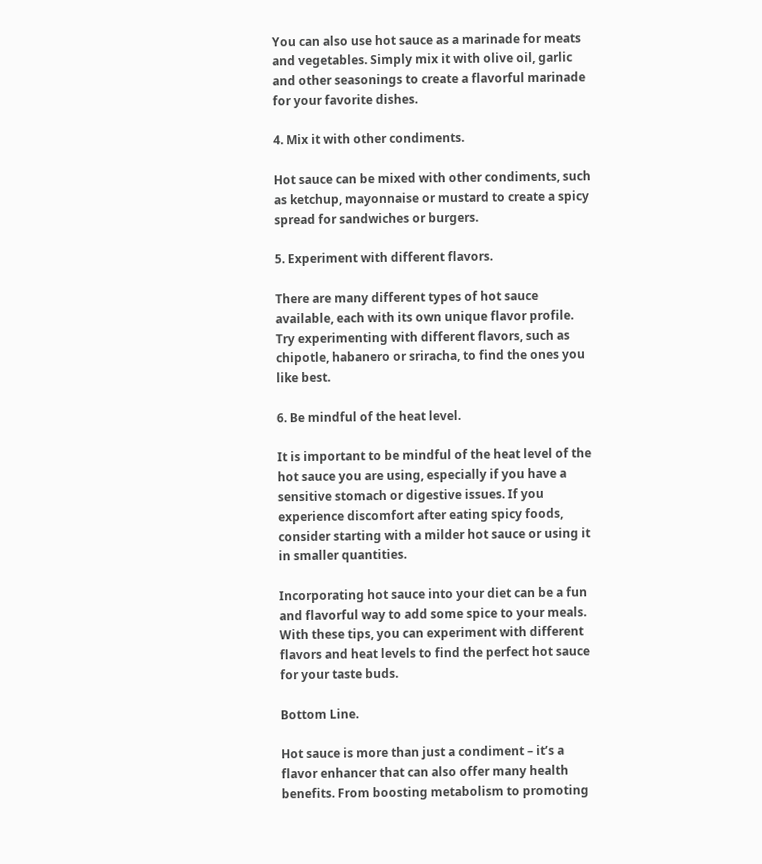You can also use hot sauce as a marinade for meats and vegetables. Simply mix it with olive oil, garlic and other seasonings to create a flavorful marinade for your favorite dishes.

4. Mix it with other condiments.

Hot sauce can be mixed with other condiments, such as ketchup, mayonnaise or mustard to create a spicy spread for sandwiches or burgers.

5. Experiment with different flavors.

There are many different types of hot sauce available, each with its own unique flavor profile. Try experimenting with different flavors, such as chipotle, habanero or sriracha, to find the ones you like best.

6. Be mindful of the heat level.

It is important to be mindful of the heat level of the hot sauce you are using, especially if you have a sensitive stomach or digestive issues. If you experience discomfort after eating spicy foods, consider starting with a milder hot sauce or using it in smaller quantities.

Incorporating hot sauce into your diet can be a fun and flavorful way to add some spice to your meals. With these tips, you can experiment with different flavors and heat levels to find the perfect hot sauce for your taste buds.

Bottom Line.

Hot sauce is more than just a condiment – it’s a flavor enhancer that can also offer many health benefits. From boosting metabolism to promoting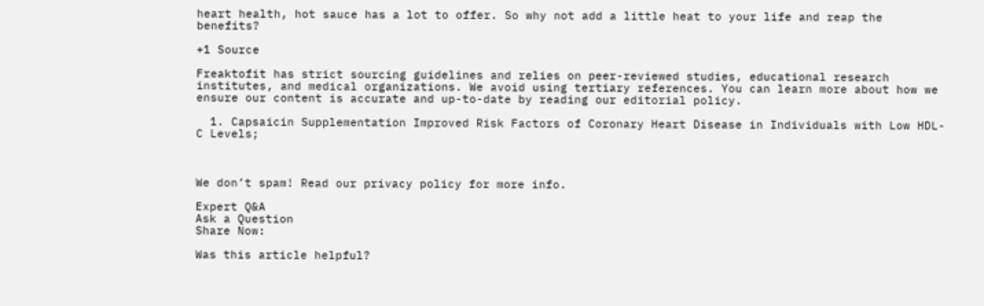heart health, hot sauce has a lot to offer. So why not add a little heat to your life and reap the benefits?

+1 Source

Freaktofit has strict sourcing guidelines and relies on peer-reviewed studies, educational research institutes, and medical organizations. We avoid using tertiary references. You can learn more about how we ensure our content is accurate and up-to-date by reading our editorial policy.

  1. Capsaicin Supplementation Improved Risk Factors of Coronary Heart Disease in Individuals with Low HDL-C Levels;



We don’t spam! Read our privacy policy for more info.

Expert Q&A
Ask a Question
Share Now:

Was this article helpful?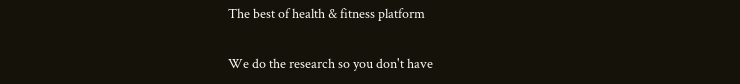The best of health & fitness platform

We do the research so you don't have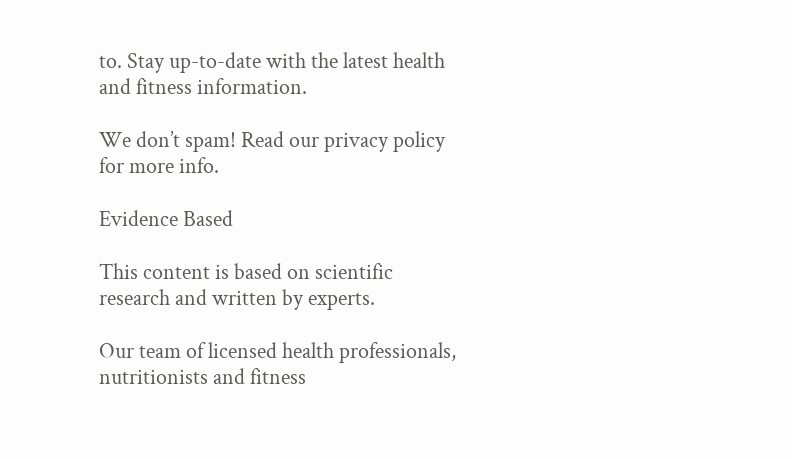to. Stay up-to-date with the latest health and fitness information.

We don’t spam! Read our privacy policy for more info.

Evidence Based

This content is based on scientific research and written by experts.

Our team of licensed health professionals, nutritionists and fitness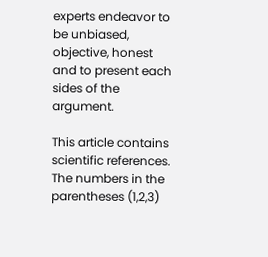experts endeavor to be unbiased, objective, honest and to present each sides of the argument.

This article contains scientific references. The numbers in the parentheses (1,2,3)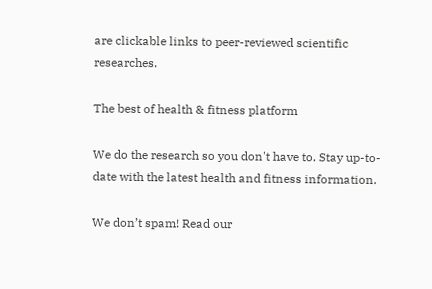are clickable links to peer-reviewed scientific researches.

The best of health & fitness platform

We do the research so you don't have to. Stay up-to-date with the latest health and fitness information.

We don’t spam! Read our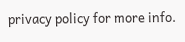privacy policy for more info.